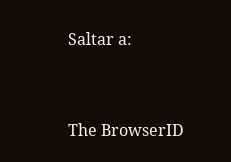Saltar a:


The BrowserID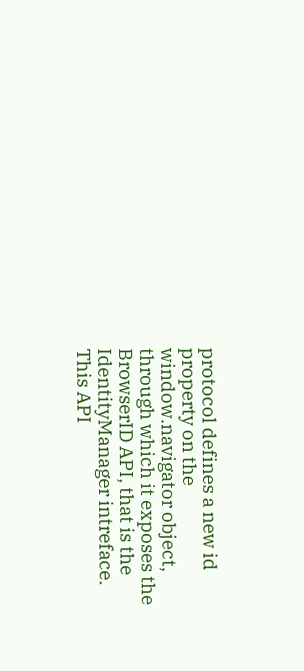protocol defines a new id property on the window.navigator object, through which it exposes the BrowserID API, that is the IdentityManager intreface. This API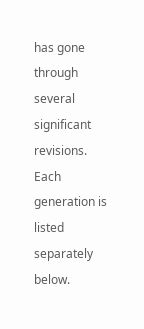has gone through several significant revisions. Each generation is listed separately below.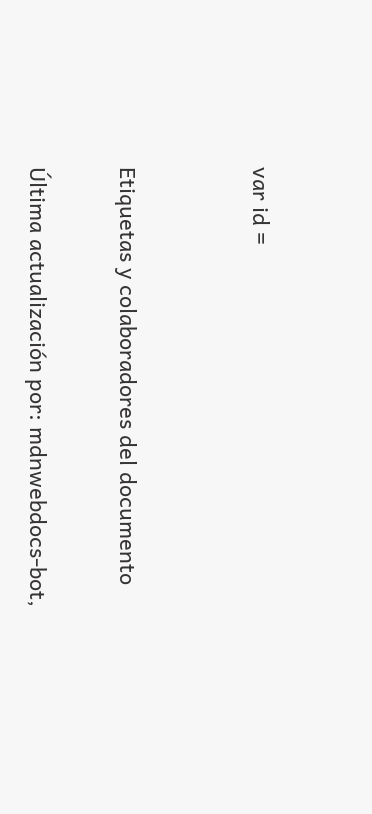var id =


Etiquetas y colaboradores del documento

Última actualización por: mdnwebdocs-bot,